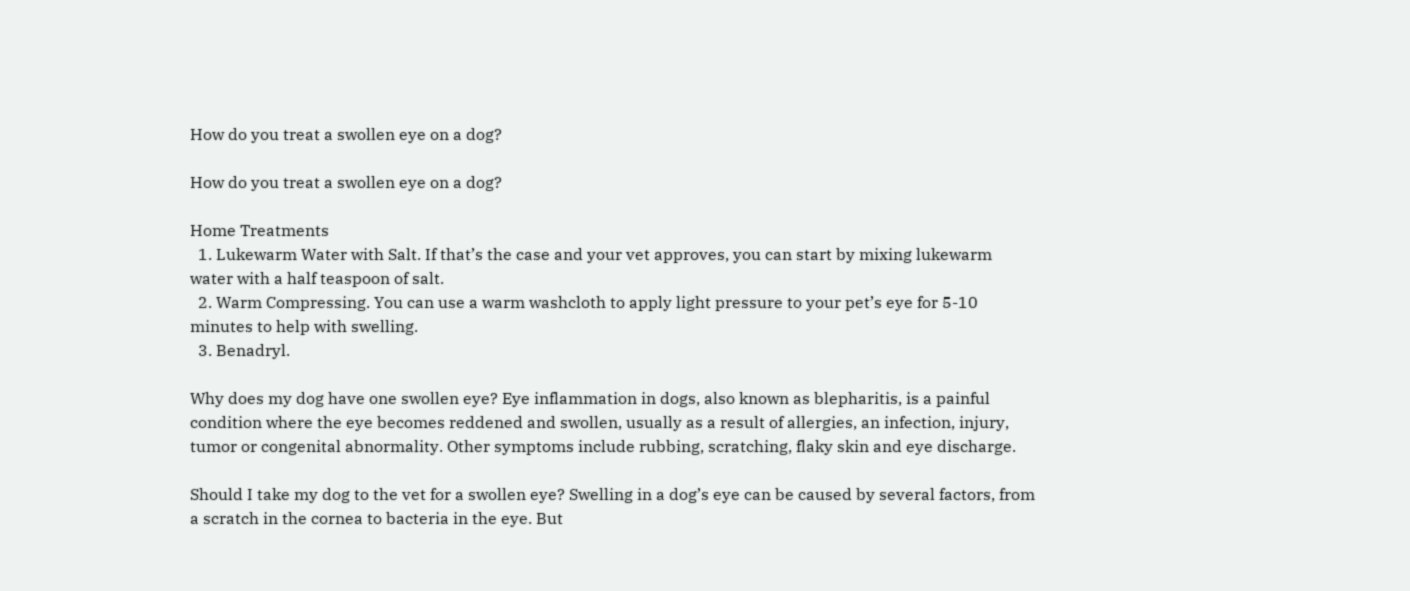How do you treat a swollen eye on a dog?

How do you treat a swollen eye on a dog?

Home Treatments
  1. Lukewarm Water with Salt. If that’s the case and your vet approves, you can start by mixing lukewarm water with a half teaspoon of salt.
  2. Warm Compressing. You can use a warm washcloth to apply light pressure to your pet’s eye for 5-10 minutes to help with swelling.
  3. Benadryl.

Why does my dog have one swollen eye? Eye inflammation in dogs, also known as blepharitis, is a painful condition where the eye becomes reddened and swollen, usually as a result of allergies, an infection, injury, tumor or congenital abnormality. Other symptoms include rubbing, scratching, flaky skin and eye discharge.

Should I take my dog to the vet for a swollen eye? Swelling in a dog’s eye can be caused by several factors, from a scratch in the cornea to bacteria in the eye. But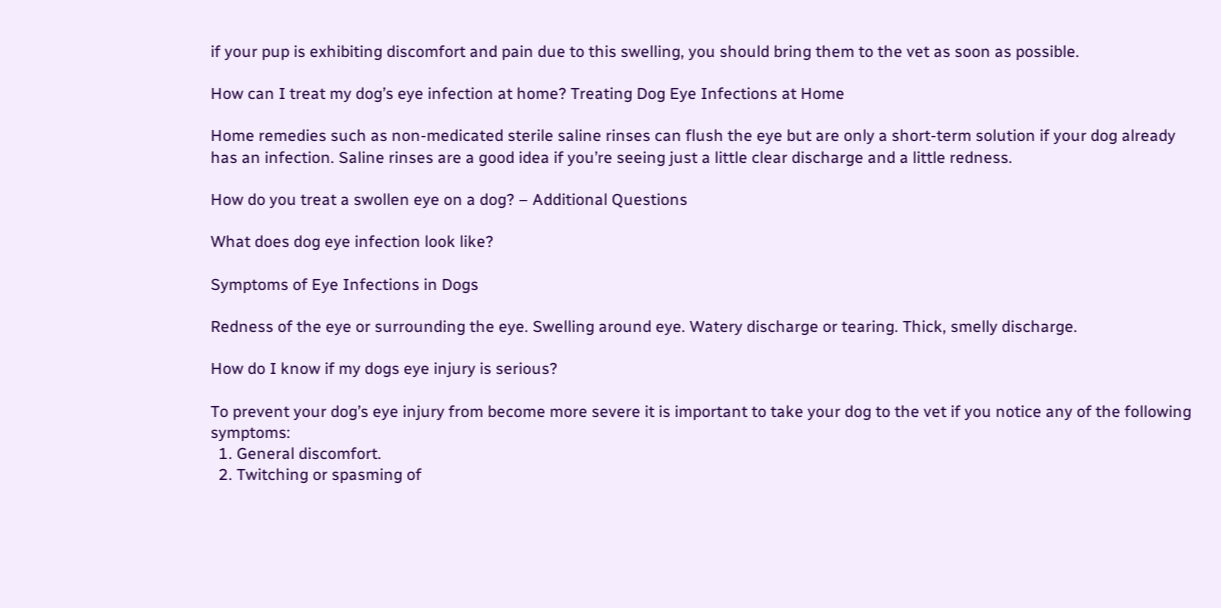if your pup is exhibiting discomfort and pain due to this swelling, you should bring them to the vet as soon as possible.

How can I treat my dog’s eye infection at home? Treating Dog Eye Infections at Home

Home remedies such as non-medicated sterile saline rinses can flush the eye but are only a short-term solution if your dog already has an infection. Saline rinses are a good idea if you’re seeing just a little clear discharge and a little redness.

How do you treat a swollen eye on a dog? – Additional Questions

What does dog eye infection look like?

Symptoms of Eye Infections in Dogs

Redness of the eye or surrounding the eye. Swelling around eye. Watery discharge or tearing. Thick, smelly discharge.

How do I know if my dogs eye injury is serious?

To prevent your dog’s eye injury from become more severe it is important to take your dog to the vet if you notice any of the following symptoms:
  1. General discomfort.
  2. Twitching or spasming of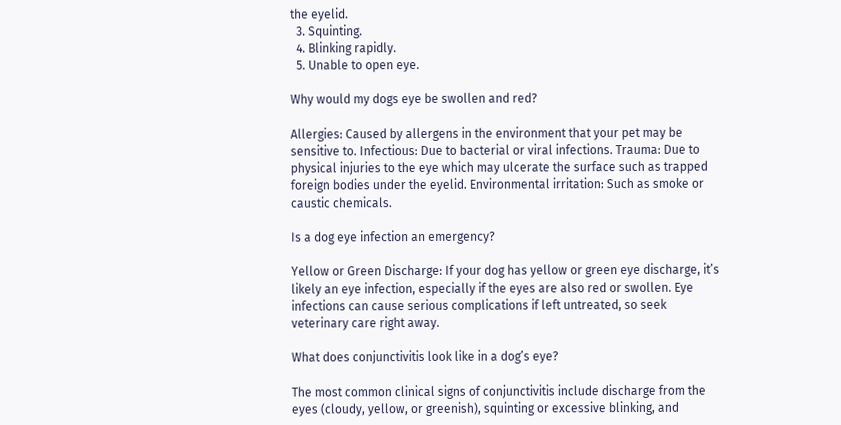the eyelid.
  3. Squinting.
  4. Blinking rapidly.
  5. Unable to open eye.

Why would my dogs eye be swollen and red?

Allergies: Caused by allergens in the environment that your pet may be sensitive to. Infectious: Due to bacterial or viral infections. Trauma: Due to physical injuries to the eye which may ulcerate the surface such as trapped foreign bodies under the eyelid. Environmental irritation: Such as smoke or caustic chemicals.

Is a dog eye infection an emergency?

Yellow or Green Discharge: If your dog has yellow or green eye discharge, it’s likely an eye infection, especially if the eyes are also red or swollen. Eye infections can cause serious complications if left untreated, so seek veterinary care right away.

What does conjunctivitis look like in a dog’s eye?

The most common clinical signs of conjunctivitis include discharge from the eyes (cloudy, yellow, or greenish), squinting or excessive blinking, and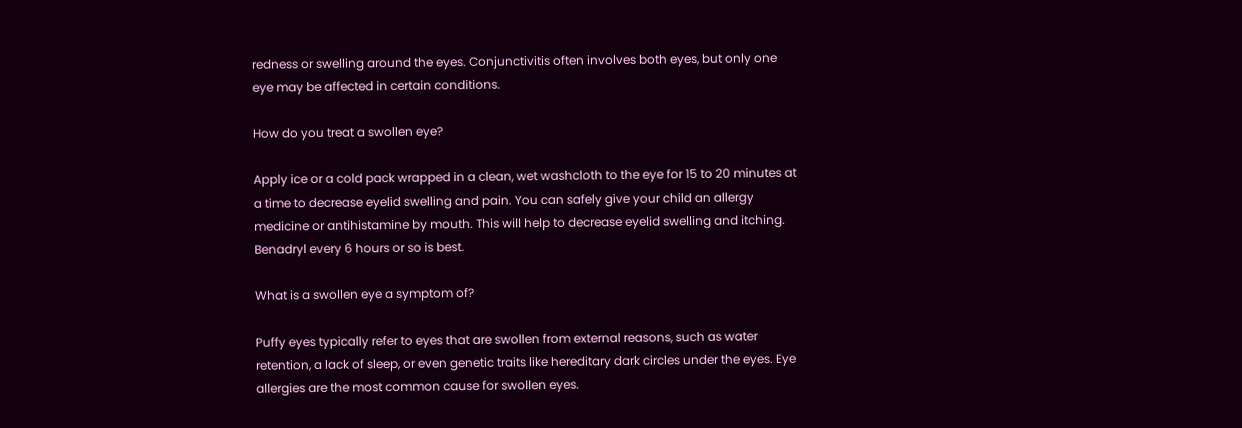redness or swelling around the eyes. Conjunctivitis often involves both eyes, but only one eye may be affected in certain conditions.

How do you treat a swollen eye?

Apply ice or a cold pack wrapped in a clean, wet washcloth to the eye for 15 to 20 minutes at a time to decrease eyelid swelling and pain. You can safely give your child an allergy medicine or antihistamine by mouth. This will help to decrease eyelid swelling and itching. Benadryl every 6 hours or so is best.

What is a swollen eye a symptom of?

Puffy eyes typically refer to eyes that are swollen from external reasons, such as water retention, a lack of sleep, or even genetic traits like hereditary dark circles under the eyes. Eye allergies are the most common cause for swollen eyes.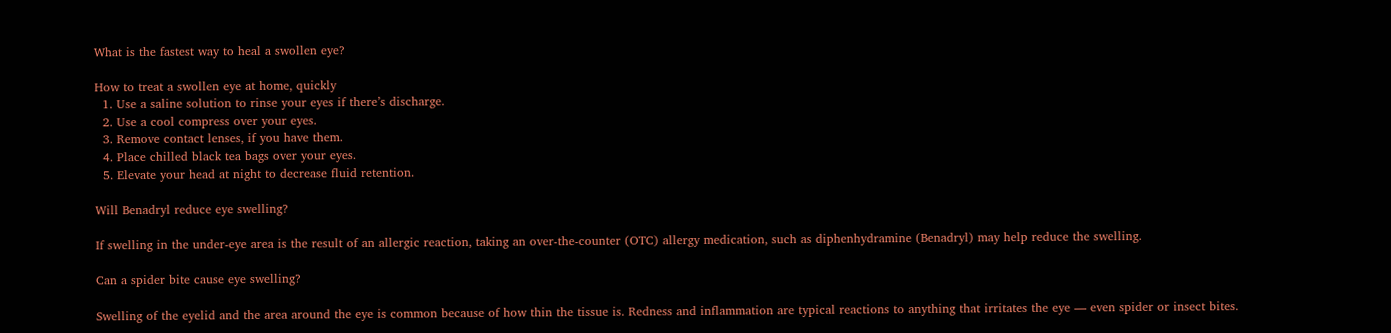What is the fastest way to heal a swollen eye?

How to treat a swollen eye at home, quickly
  1. Use a saline solution to rinse your eyes if there’s discharge.
  2. Use a cool compress over your eyes.
  3. Remove contact lenses, if you have them.
  4. Place chilled black tea bags over your eyes.
  5. Elevate your head at night to decrease fluid retention.

Will Benadryl reduce eye swelling?

If swelling in the under-eye area is the result of an allergic reaction, taking an over-the-counter (OTC) allergy medication, such as diphenhydramine (Benadryl) may help reduce the swelling.

Can a spider bite cause eye swelling?

Swelling of the eyelid and the area around the eye is common because of how thin the tissue is. Redness and inflammation are typical reactions to anything that irritates the eye — even spider or insect bites.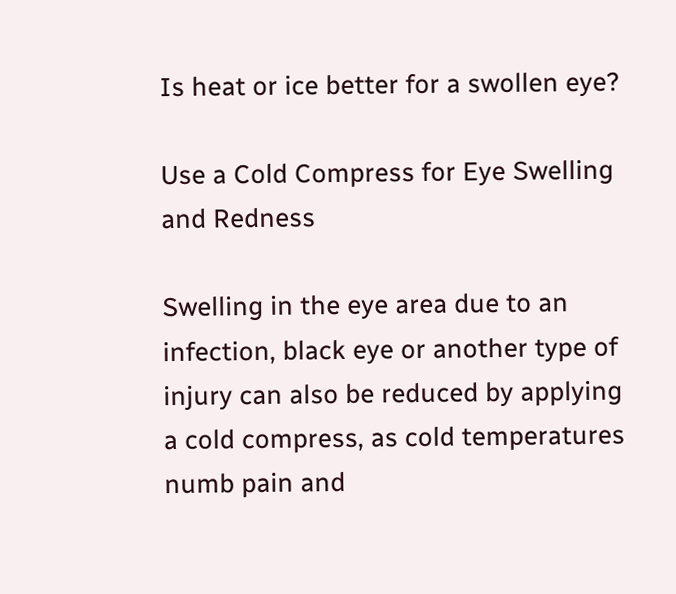Is heat or ice better for a swollen eye?

Use a Cold Compress for Eye Swelling and Redness

Swelling in the eye area due to an infection, black eye or another type of injury can also be reduced by applying a cold compress, as cold temperatures numb pain and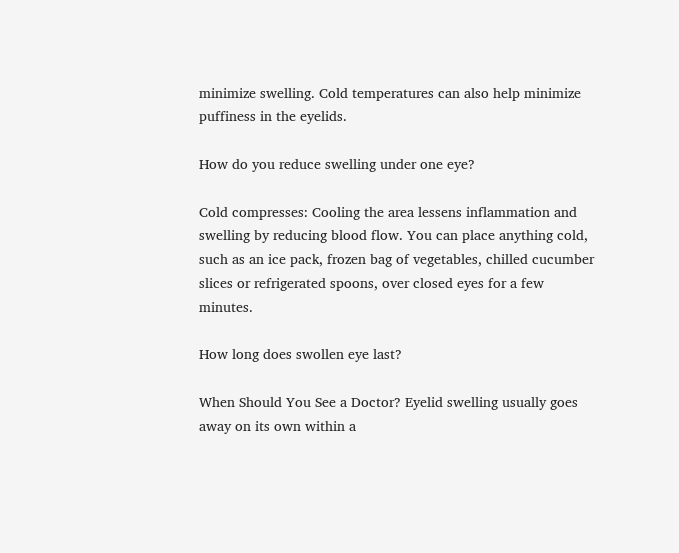minimize swelling. Cold temperatures can also help minimize puffiness in the eyelids.

How do you reduce swelling under one eye?

Cold compresses: Cooling the area lessens inflammation and swelling by reducing blood flow. You can place anything cold, such as an ice pack, frozen bag of vegetables, chilled cucumber slices or refrigerated spoons, over closed eyes for a few minutes.

How long does swollen eye last?

When Should You See a Doctor? Eyelid swelling usually goes away on its own within a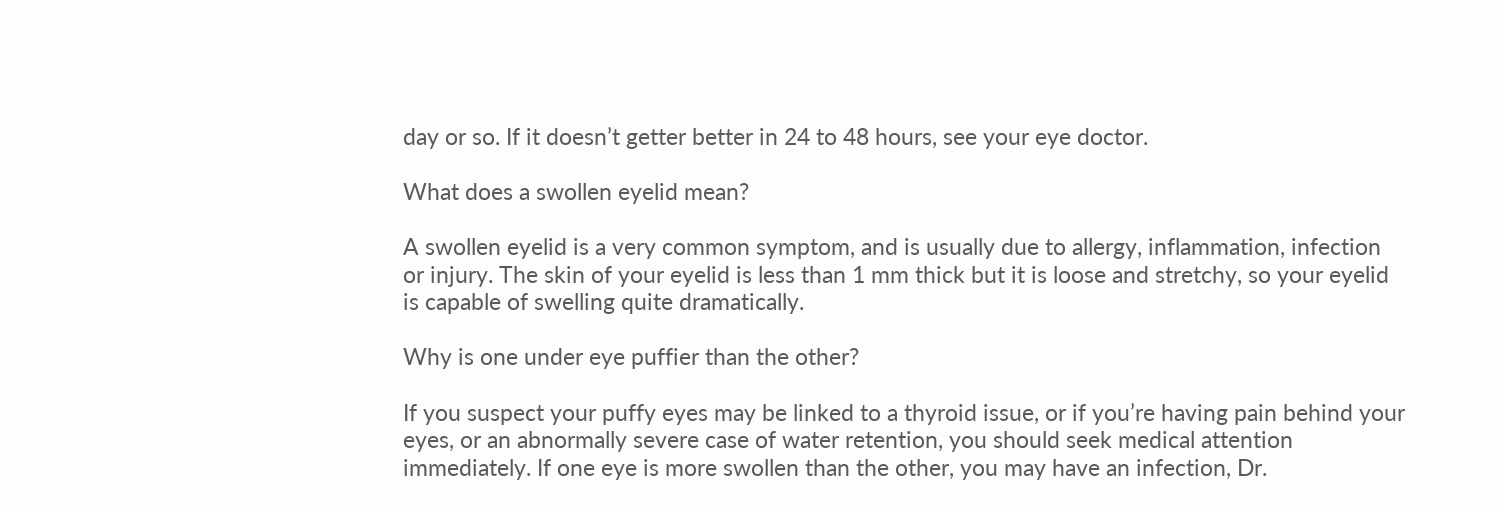day or so. If it doesn’t getter better in 24 to 48 hours, see your eye doctor.

What does a swollen eyelid mean?

A swollen eyelid is a very common symptom, and is usually due to allergy, inflammation, infection or injury. The skin of your eyelid is less than 1 mm thick but it is loose and stretchy, so your eyelid is capable of swelling quite dramatically.

Why is one under eye puffier than the other?

If you suspect your puffy eyes may be linked to a thyroid issue, or if you’re having pain behind your eyes, or an abnormally severe case of water retention, you should seek medical attention immediately. If one eye is more swollen than the other, you may have an infection, Dr.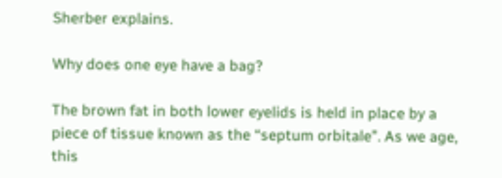Sherber explains.

Why does one eye have a bag?

The brown fat in both lower eyelids is held in place by a piece of tissue known as the “septum orbitale”. As we age, this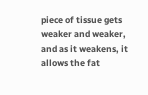piece of tissue gets weaker and weaker, and as it weakens, it allows the fat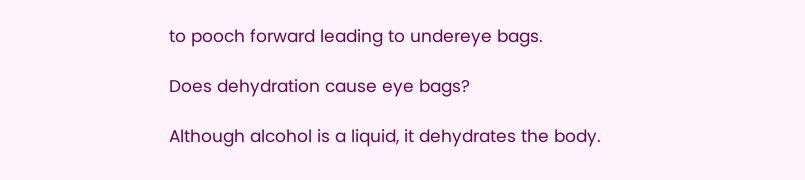to pooch forward leading to undereye bags.

Does dehydration cause eye bags?

Although alcohol is a liquid, it dehydrates the body.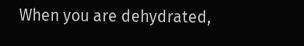When you are dehydrated,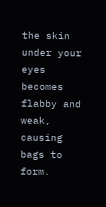the skin under your eyes becomes flabby and weak, causing bags to form.